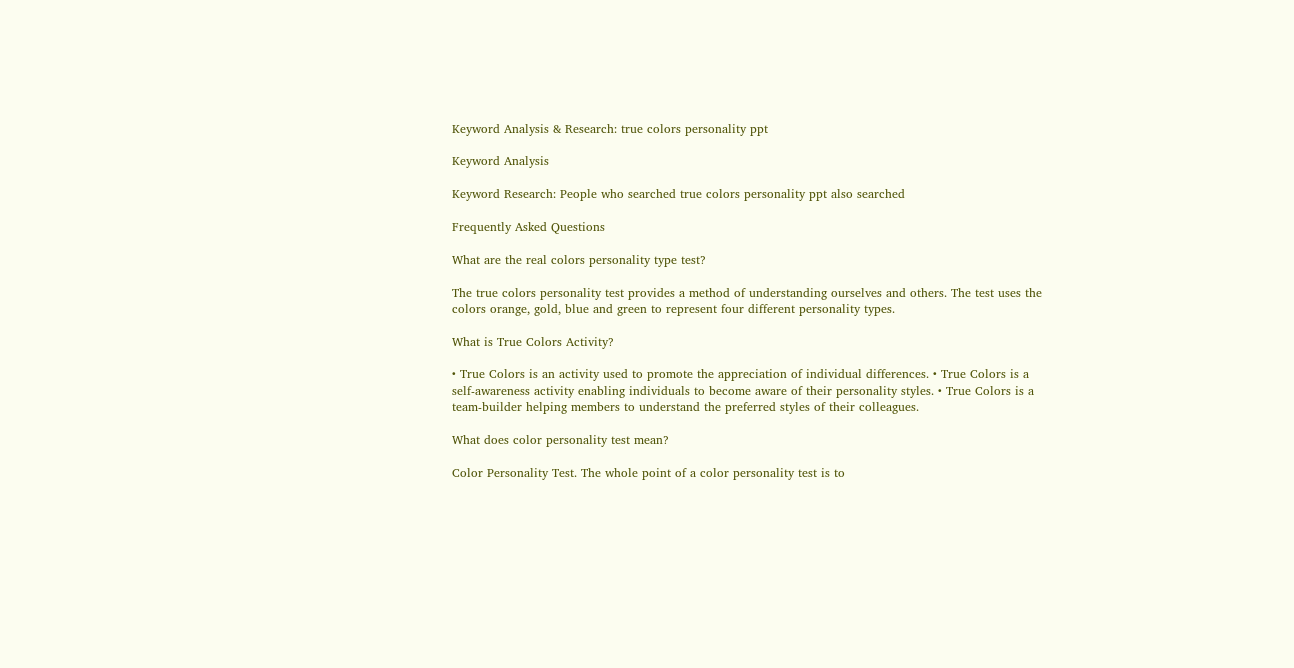Keyword Analysis & Research: true colors personality ppt

Keyword Analysis

Keyword Research: People who searched true colors personality ppt also searched

Frequently Asked Questions

What are the real colors personality type test?

The true colors personality test provides a method of understanding ourselves and others. The test uses the colors orange, gold, blue and green to represent four different personality types.

What is True Colors Activity?

• True Colors is an activity used to promote the appreciation of individual differences. • True Colors is a self-awareness activity enabling individuals to become aware of their personality styles. • True Colors is a team-builder helping members to understand the preferred styles of their colleagues.

What does color personality test mean?

Color Personality Test. The whole point of a color personality test is to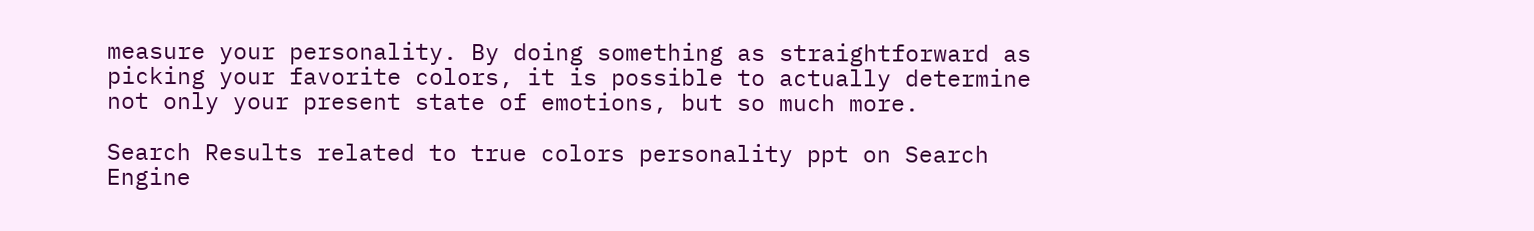measure your personality. By doing something as straightforward as picking your favorite colors, it is possible to actually determine not only your present state of emotions, but so much more.

Search Results related to true colors personality ppt on Search Engine